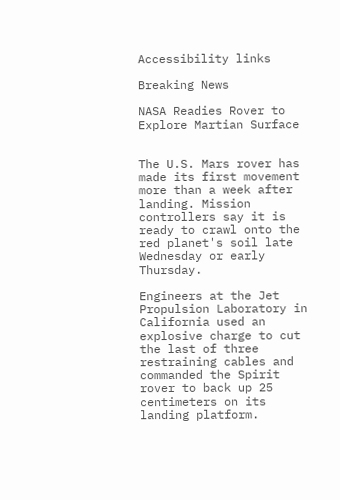Accessibility links

Breaking News

NASA Readies Rover to Explore Martian Surface


The U.S. Mars rover has made its first movement more than a week after landing. Mission controllers say it is ready to crawl onto the red planet's soil late Wednesday or early Thursday.

Engineers at the Jet Propulsion Laboratory in California used an explosive charge to cut the last of three restraining cables and commanded the Spirit rover to back up 25 centimeters on its landing platform.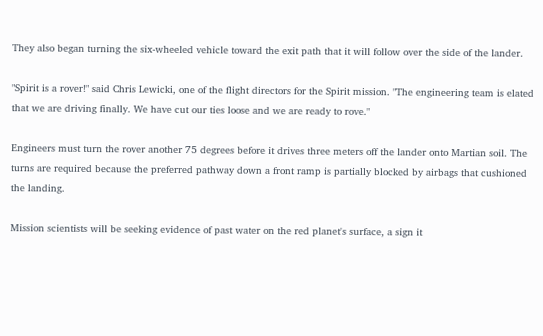They also began turning the six-wheeled vehicle toward the exit path that it will follow over the side of the lander.

"Spirit is a rover!" said Chris Lewicki, one of the flight directors for the Spirit mission. "The engineering team is elated that we are driving finally. We have cut our ties loose and we are ready to rove."

Engineers must turn the rover another 75 degrees before it drives three meters off the lander onto Martian soil. The turns are required because the preferred pathway down a front ramp is partially blocked by airbags that cushioned the landing.

Mission scientists will be seeking evidence of past water on the red planet's surface, a sign it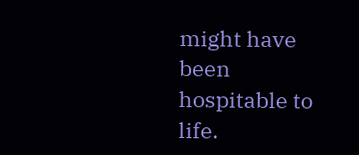might have been hospitable to life.